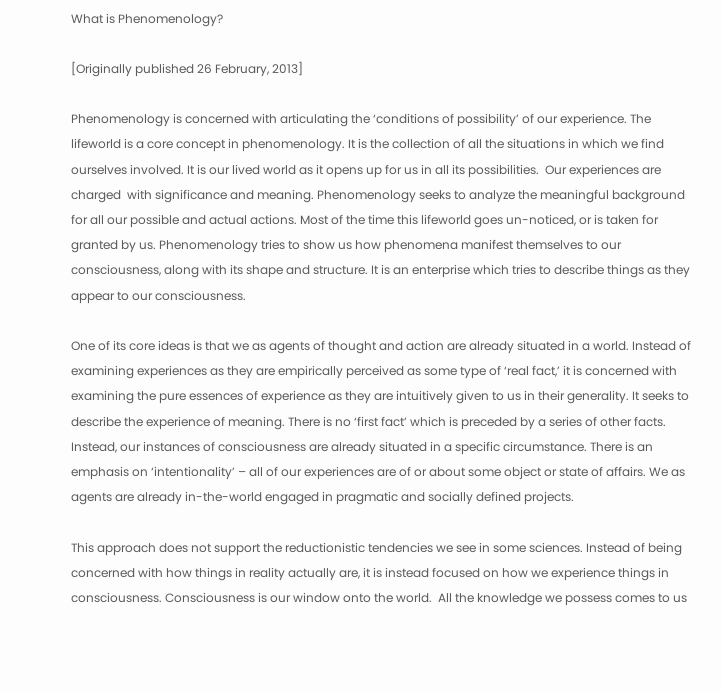What is Phenomenology?

[Originally published 26 February, 2013]

Phenomenology is concerned with articulating the ‘conditions of possibility’ of our experience. The lifeworld is a core concept in phenomenology. It is the collection of all the situations in which we find ourselves involved. It is our lived world as it opens up for us in all its possibilities.  Our experiences are charged  with significance and meaning. Phenomenology seeks to analyze the meaningful background for all our possible and actual actions. Most of the time this lifeworld goes un-noticed, or is taken for granted by us. Phenomenology tries to show us how phenomena manifest themselves to our consciousness, along with its shape and structure. It is an enterprise which tries to describe things as they appear to our consciousness.

One of its core ideas is that we as agents of thought and action are already situated in a world. Instead of examining experiences as they are empirically perceived as some type of ‘real fact,’ it is concerned with examining the pure essences of experience as they are intuitively given to us in their generality. It seeks to describe the experience of meaning. There is no ‘first fact’ which is preceded by a series of other facts. Instead, our instances of consciousness are already situated in a specific circumstance. There is an emphasis on ‘intentionality’ – all of our experiences are of or about some object or state of affairs. We as agents are already in-the-world engaged in pragmatic and socially defined projects.

This approach does not support the reductionistic tendencies we see in some sciences. Instead of being concerned with how things in reality actually are, it is instead focused on how we experience things in consciousness. Consciousness is our window onto the world.  All the knowledge we possess comes to us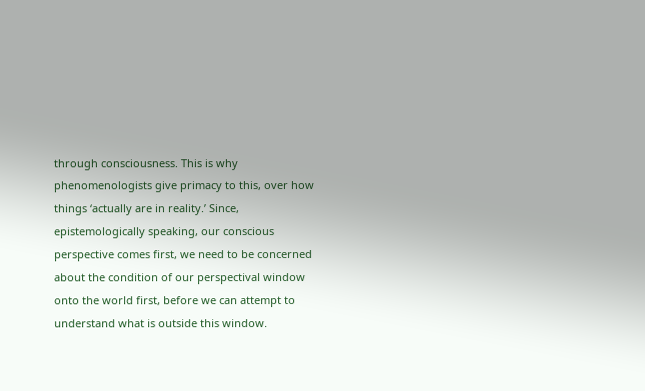through consciousness. This is why phenomenologists give primacy to this, over how things ‘actually are in reality.’ Since, epistemologically speaking, our conscious perspective comes first, we need to be concerned about the condition of our perspectival window onto the world first, before we can attempt to understand what is outside this window.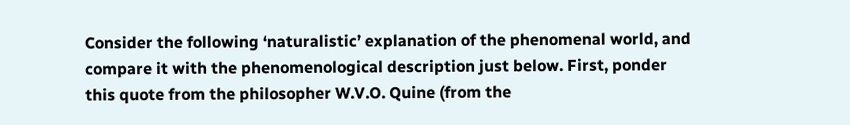Consider the following ‘naturalistic’ explanation of the phenomenal world, and compare it with the phenomenological description just below. First, ponder this quote from the philosopher W.V.O. Quine (from the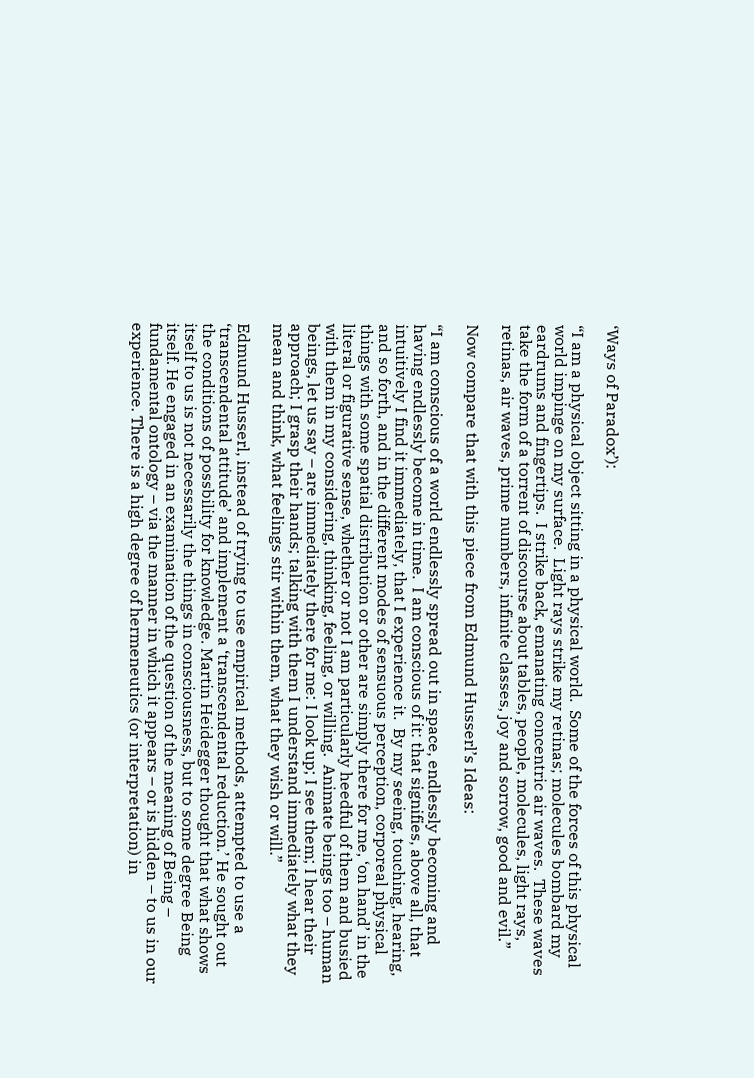‘Ways of Paradox’):

“I am a physical object sitting in a physical world.  Some of the forces of this physical world impinge on my surface.  Light rays strike my retinas; molecules bombard my eardrums and fingertips.  I strike back, emanating concentric air waves.  These waves take the form of a torrent of discourse about tables, people, molecules, light rays, retinas, air waves, prime numbers, infinite classes, joy and sorrow, good and evil.”

Now compare that with this piece from Edmund Husserl’s Ideas:

“I am conscious of a world endlessly spread out in space, endlessly becoming and having endlessly become in time.  I am conscious of it: that signifies, above all, that intuitively I find it immediately, that I experience it.  By my seeing, touching, hearing, and so forth, and in the different modes of sensuous perception, corporeal physical things with some spatial distribution or other are simply there for me, ‘on hand’ in the literal or figurative sense, whether or not I am particularly heedful of them and busied with them in my considering, thinking, feeling, or willing.  Animate beings too – human beings, let us say – are immediately there for me: I look up; I see them; I hear their approach; I grasp their hands; talking with them I understand immediately what they mean and think, what feelings stir within them, what they wish or will.”

Edmund Husserl, instead of trying to use empirical methods, attempted to use a ‘transcendental attitude’ and implement a ‘transcendental reduction.’ He sought out the conditions of possbility for knowledge. Martin Heidegger thought that what shows itself to us is not necessarily the things in consciousness, but to some degree Being itself. He engaged in an examination of the question of the meaning of Being – fundamental ontology – via the manner in which it appears – or is hidden – to us in our experience. There is a high degree of hermeneutics (or interpretation) in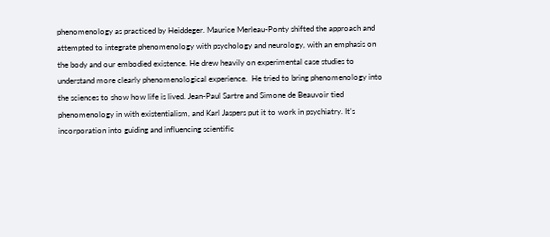phenomenology as practiced by Heiddeger. Maurice Merleau-Ponty shifted the approach and attempted to integrate phenomenology with psychology and neurology, with an emphasis on the body and our embodied existence. He drew heavily on experimental case studies to understand more clearly phenomenological experience.  He tried to bring phenomenology into the sciences to show how life is lived. Jean-Paul Sartre and Simone de Beauvoir tied phenomenology in with existentialism, and Karl Jaspers put it to work in psychiatry. It’s incorporation into guiding and influencing scientific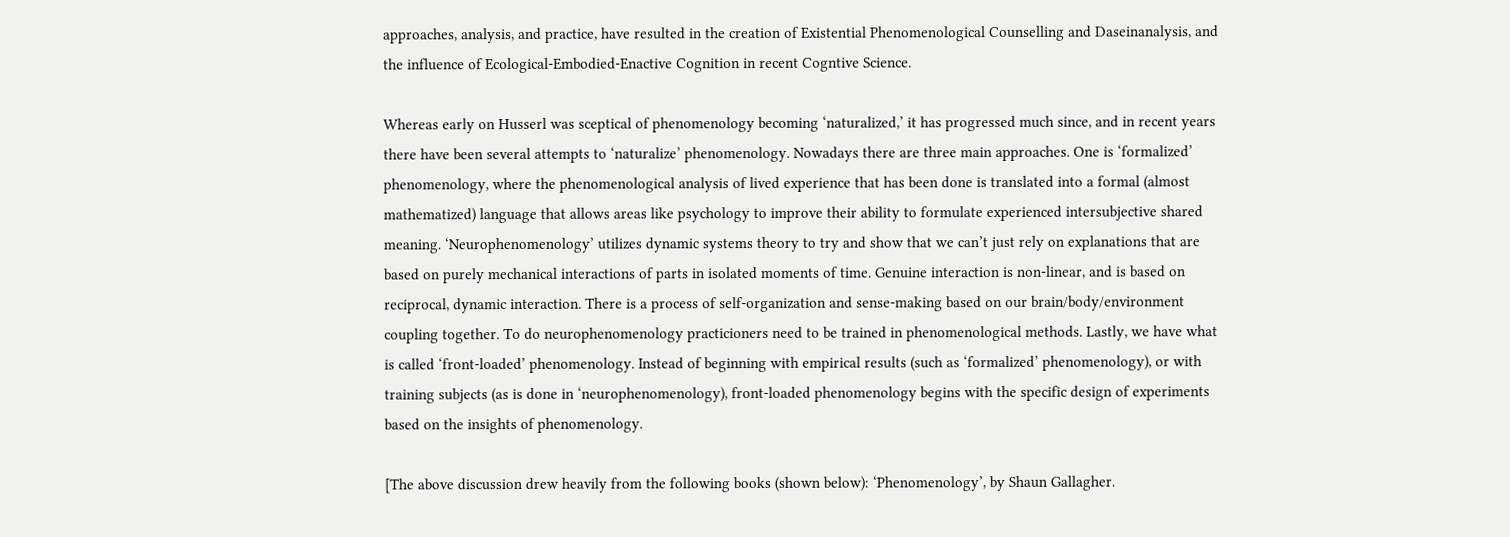approaches, analysis, and practice, have resulted in the creation of Existential Phenomenological Counselling and Daseinanalysis, and the influence of Ecological-Embodied-Enactive Cognition in recent Cogntive Science.

Whereas early on Husserl was sceptical of phenomenology becoming ‘naturalized,’ it has progressed much since, and in recent years there have been several attempts to ‘naturalize’ phenomenology. Nowadays there are three main approaches. One is ‘formalized’ phenomenology, where the phenomenological analysis of lived experience that has been done is translated into a formal (almost mathematized) language that allows areas like psychology to improve their ability to formulate experienced intersubjective shared meaning. ‘Neurophenomenology’ utilizes dynamic systems theory to try and show that we can’t just rely on explanations that are based on purely mechanical interactions of parts in isolated moments of time. Genuine interaction is non-linear, and is based on reciprocal, dynamic interaction. There is a process of self-organization and sense-making based on our brain/body/environment coupling together. To do neurophenomenology practicioners need to be trained in phenomenological methods. Lastly, we have what is called ‘front-loaded’ phenomenology. Instead of beginning with empirical results (such as ‘formalized’ phenomenology), or with training subjects (as is done in ‘neurophenomenology), front-loaded phenomenology begins with the specific design of experiments based on the insights of phenomenology.

[The above discussion drew heavily from the following books (shown below): ‘Phenomenology’, by Shaun Gallagher.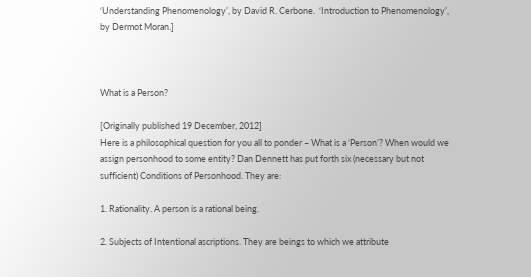‘Understanding Phenomenology’, by David R. Cerbone.  ‘Introduction to Phenomenology’, by Dermot Moran.]



What is a Person?

[Originally published 19 December, 2012]
Here is a philosophical question for you all to ponder – What is a ‘Person’? When would we assign personhood to some entity? Dan Dennett has put forth six (necessary but not sufficient) Conditions of Personhood. They are:

1. Rationality. A person is a rational being.

2. Subjects of Intentional ascriptions. They are beings to which we attribute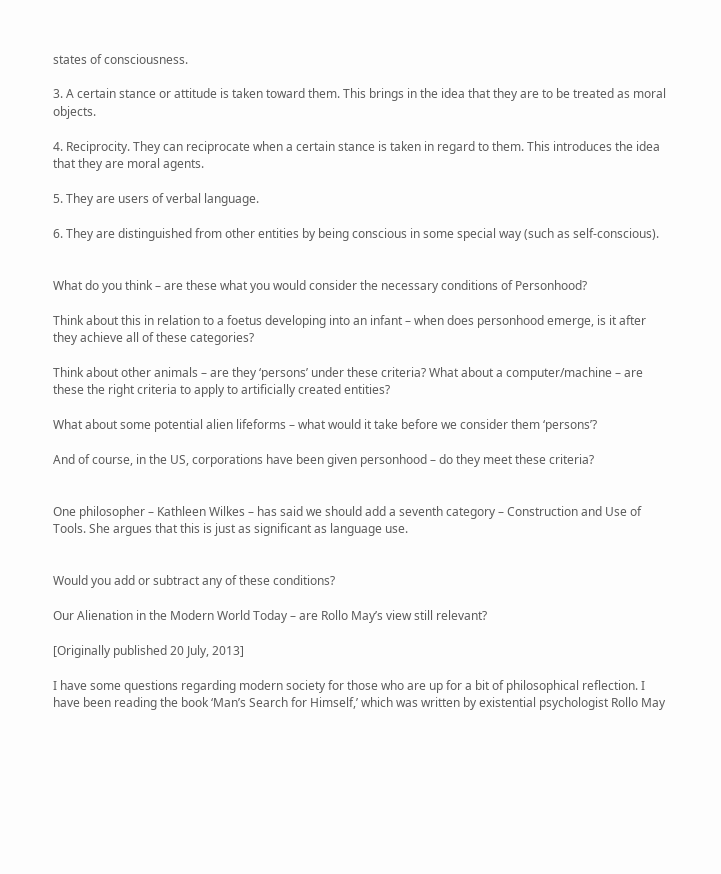states of consciousness.

3. A certain stance or attitude is taken toward them. This brings in the idea that they are to be treated as moral objects.

4. Reciprocity. They can reciprocate when a certain stance is taken in regard to them. This introduces the idea that they are moral agents.

5. They are users of verbal language.

6. They are distinguished from other entities by being conscious in some special way (such as self-conscious).


What do you think – are these what you would consider the necessary conditions of Personhood?

Think about this in relation to a foetus developing into an infant – when does personhood emerge, is it after they achieve all of these categories?

Think about other animals – are they ‘persons’ under these criteria? What about a computer/machine – are these the right criteria to apply to artificially created entities?

What about some potential alien lifeforms – what would it take before we consider them ‘persons’?

And of course, in the US, corporations have been given personhood – do they meet these criteria?


One philosopher – Kathleen Wilkes – has said we should add a seventh category – Construction and Use of Tools. She argues that this is just as significant as language use.


Would you add or subtract any of these conditions?

Our Alienation in the Modern World Today – are Rollo May’s view still relevant?

[Originally published 20 July, 2013]

I have some questions regarding modern society for those who are up for a bit of philosophical reflection. I have been reading the book ‘Man’s Search for Himself,’ which was written by existential psychologist Rollo May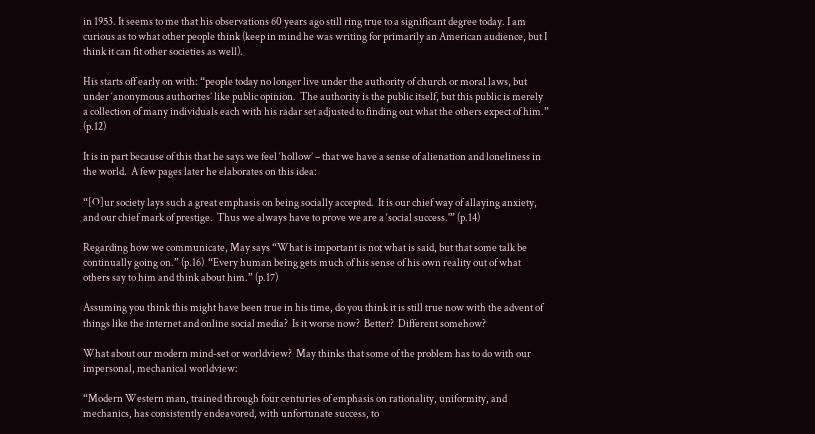in 1953. It seems to me that his observations 60 years ago still ring true to a significant degree today. I am curious as to what other people think (keep in mind he was writing for primarily an American audience, but I think it can fit other societies as well).

His starts off early on with: “people today no longer live under the authority of church or moral laws, but under ‘anonymous authorites’ like public opinion.  The authority is the public itself, but this public is merely a collection of many individuals each with his radar set adjusted to finding out what the others expect of him.” (p.12)

It is in part because of this that he says we feel ‘hollow’ – that we have a sense of alienation and loneliness in the world.  A few pages later he elaborates on this idea:

“[O]ur society lays such a great emphasis on being socially accepted.  It is our chief way of allaying anxiety, and our chief mark of prestige.  Thus we always have to prove we are a ‘social success.'” (p.14)

Regarding how we communicate, May says “What is important is not what is said, but that some talk be continually going on.” (p.16)  “Every human being gets much of his sense of his own reality out of what others say to him and think about him.” (p.17)

Assuming you think this might have been true in his time, do you think it is still true now with the advent of things like the internet and online social media?  Is it worse now?  Better?  Different somehow?

What about our modern mind-set or worldview?  May thinks that some of the problem has to do with our impersonal, mechanical worldview:

“Modern Western man, trained through four centuries of emphasis on rationality, uniformity, and mechanics, has consistently endeavored, with unfortunate success, to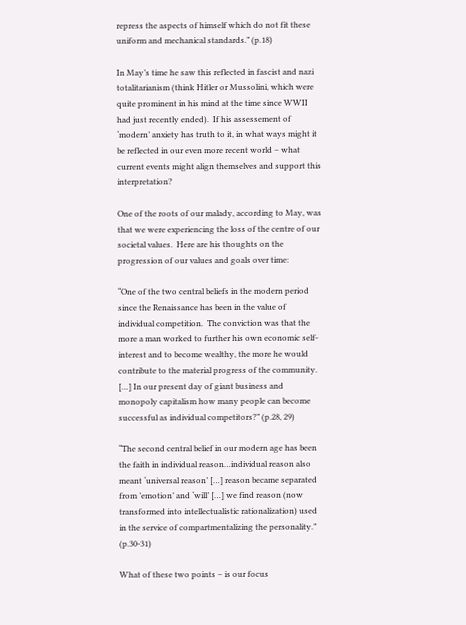repress the aspects of himself which do not fit these uniform and mechanical standards.” (p.18)

In May’s time he saw this reflected in fascist and nazi totalitarianism (think Hitler or Mussolini, which were quite prominent in his mind at the time since WWII had just recently ended).  If his assessement of ‘modern’ anxiety has truth to it, in what ways might it be reflected in our even more recent world – what current events might align themselves and support this interpretation?

One of the roots of our malady, according to May, was that we were experiencing the loss of the centre of our societal values.  Here are his thoughts on the progression of our values and goals over time:

“One of the two central beliefs in the modern period since the Renaissance has been in the value of individual competition.  The conviction was that the more a man worked to further his own economic self-interest and to become wealthy, the more he would contribute to the material progress of the community. […] In our present day of giant business and monopoly capitalism how many people can become successful as individual competitors?” (p.28, 29)

“The second central belief in our modern age has been the faith in individual reason…individual reason also meant ‘universal reason’ […] reason became separated from ’emotion’ and ‘will’ […] we find reason (now transformed into intellectualistic rationalization) used in the service of compartmentalizing the personality.” (p.30-31)

What of these two points – is our focus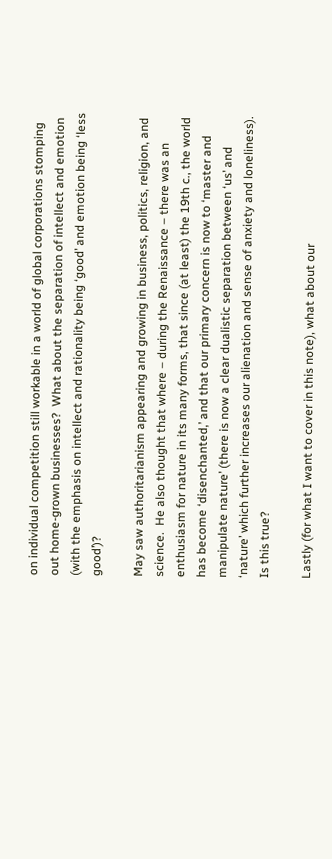on individual competition still workable in a world of global corporations stomping out home-grown businesses?  What about the separation of intellect and emotion (with the emphasis on intellect and rationality being ‘good’ and emotion being ‘less good’)?

May saw authoritarianism appearing and growing in business, politics, religion, and science.  He also thought that where – during the Renaissance – there was an enthusiasm for nature in its many forms, that since (at least) the 19th c., the world has become ‘disenchanted,’ and that our primary concern is now to ‘master and manipulate nature’ (there is now a clear dualistic separation between ‘us’ and ‘nature’ which further increases our alienation and sense of anxiety and loneliness).  Is this true?

Lastly (for what I want to cover in this note), what about our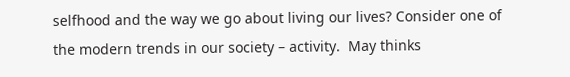selfhood and the way we go about living our lives? Consider one of the modern trends in our society – activity.  May thinks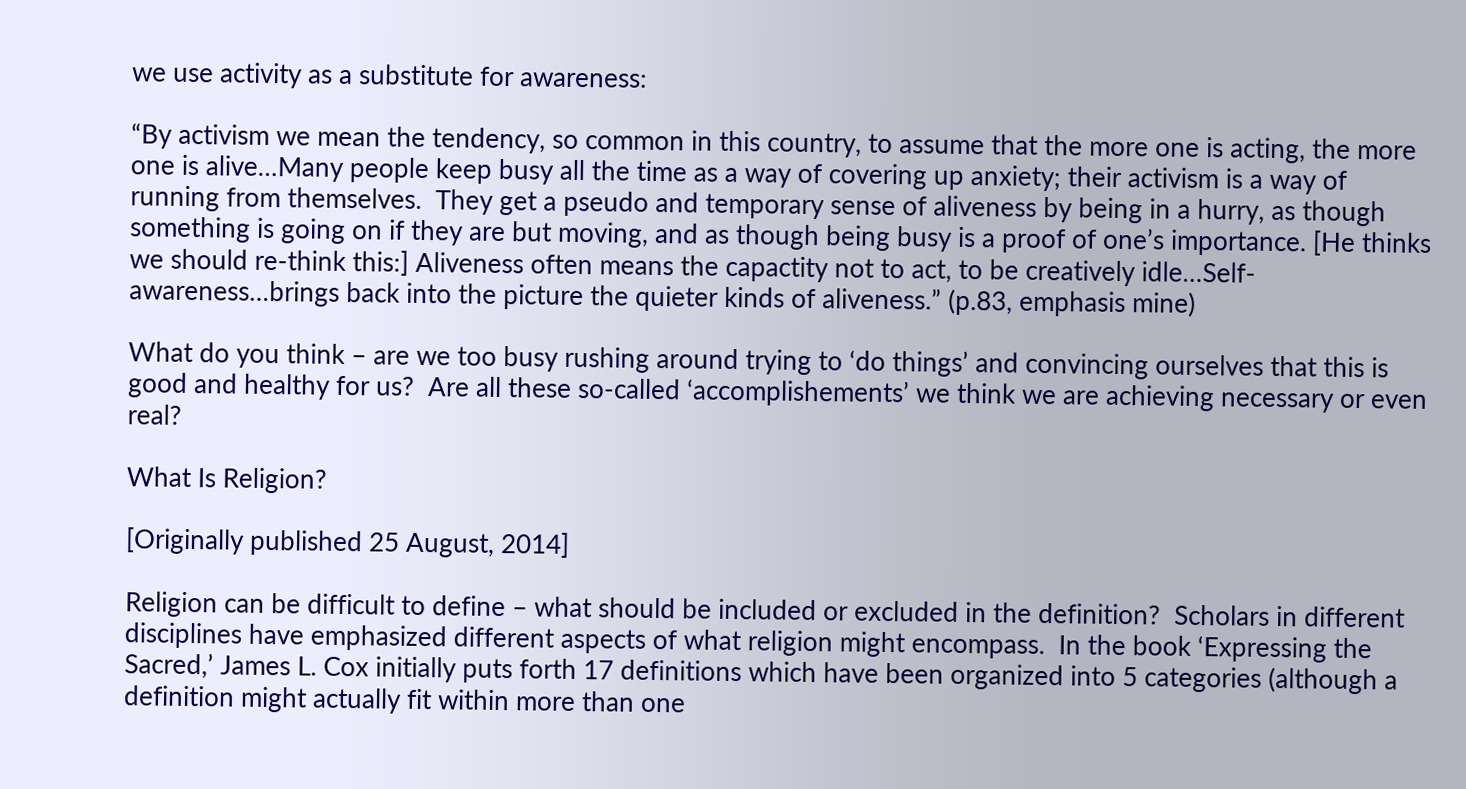we use activity as a substitute for awareness:

“By activism we mean the tendency, so common in this country, to assume that the more one is acting, the more one is alive…Many people keep busy all the time as a way of covering up anxiety; their activism is a way of running from themselves.  They get a pseudo and temporary sense of aliveness by being in a hurry, as though something is going on if they are but moving, and as though being busy is a proof of one’s importance. [He thinks we should re-think this:] Aliveness often means the capactity not to act, to be creatively idle…Self-awareness…brings back into the picture the quieter kinds of aliveness.” (p.83, emphasis mine)

What do you think – are we too busy rushing around trying to ‘do things’ and convincing ourselves that this is good and healthy for us?  Are all these so-called ‘accomplishements’ we think we are achieving necessary or even real?

What Is Religion?

[Originally published 25 August, 2014]

Religion can be difficult to define – what should be included or excluded in the definition?  Scholars in different disciplines have emphasized different aspects of what religion might encompass.  In the book ‘Expressing the Sacred,’ James L. Cox initially puts forth 17 definitions which have been organized into 5 categories (although a definition might actually fit within more than one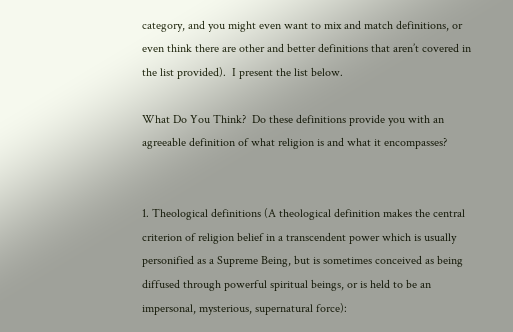category, and you might even want to mix and match definitions, or even think there are other and better definitions that aren’t covered in the list provided).  I present the list below.

What Do You Think?  Do these definitions provide you with an agreeable definition of what religion is and what it encompasses?


1. Theological definitions (A theological definition makes the central criterion of religion belief in a transcendent power which is usually personified as a Supreme Being, but is sometimes conceived as being diffused through powerful spiritual beings, or is held to be an impersonal, mysterious, supernatural force):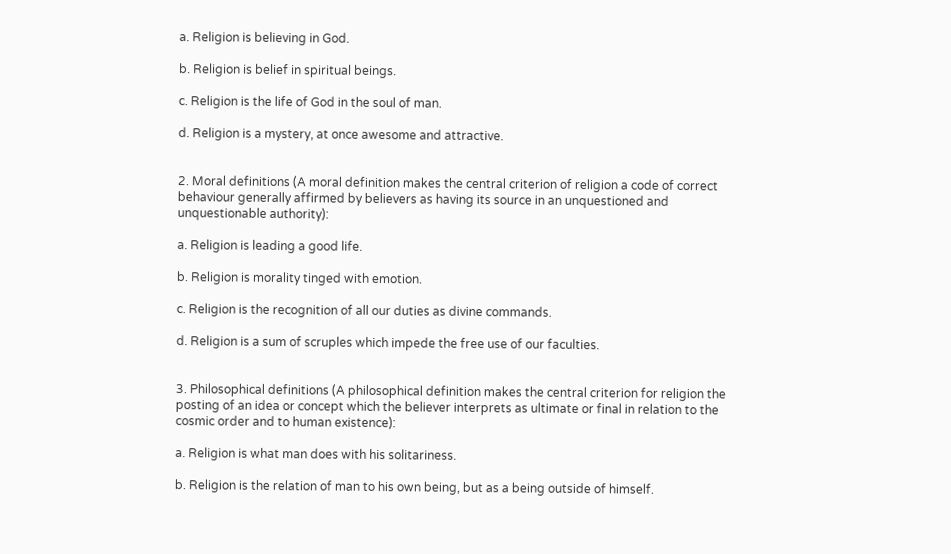a. Religion is believing in God.

b. Religion is belief in spiritual beings.

c. Religion is the life of God in the soul of man.

d. Religion is a mystery, at once awesome and attractive.


2. Moral definitions (A moral definition makes the central criterion of religion a code of correct behaviour generally affirmed by believers as having its source in an unquestioned and unquestionable authority):

a. Religion is leading a good life.

b. Religion is morality tinged with emotion.

c. Religion is the recognition of all our duties as divine commands.

d. Religion is a sum of scruples which impede the free use of our faculties.


3. Philosophical definitions (A philosophical definition makes the central criterion for religion the posting of an idea or concept which the believer interprets as ultimate or final in relation to the cosmic order and to human existence):

a. Religion is what man does with his solitariness.

b. Religion is the relation of man to his own being, but as a being outside of himself.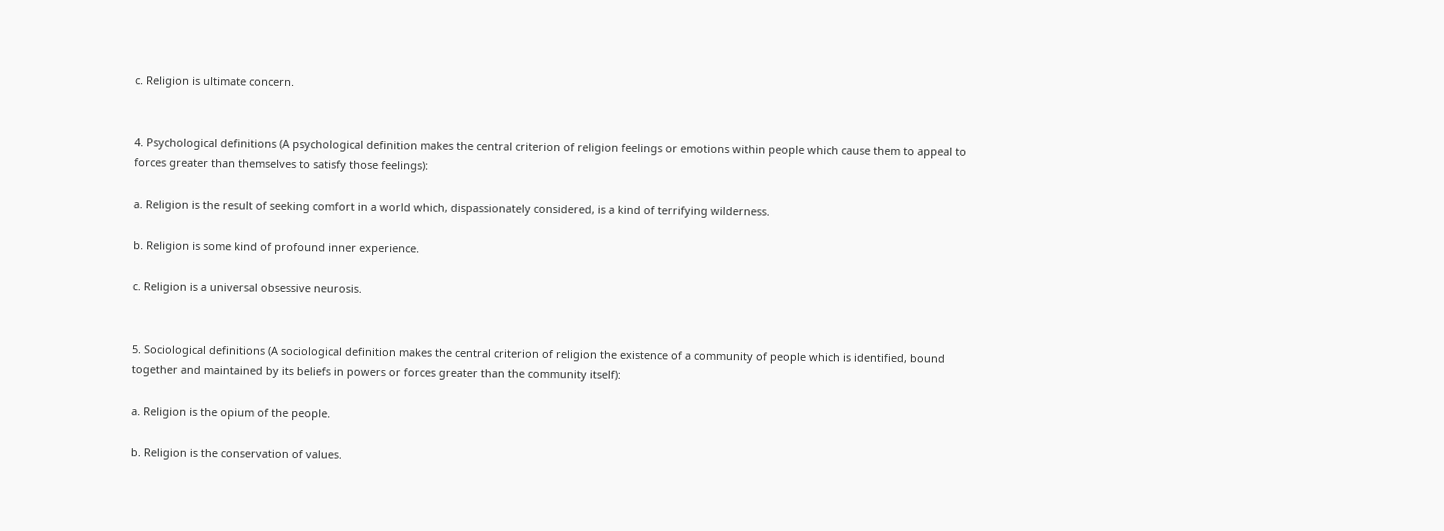c. Religion is ultimate concern.


4. Psychological definitions (A psychological definition makes the central criterion of religion feelings or emotions within people which cause them to appeal to forces greater than themselves to satisfy those feelings):

a. Religion is the result of seeking comfort in a world which, dispassionately considered, is a kind of terrifying wilderness.

b. Religion is some kind of profound inner experience.

c. Religion is a universal obsessive neurosis.


5. Sociological definitions (A sociological definition makes the central criterion of religion the existence of a community of people which is identified, bound together and maintained by its beliefs in powers or forces greater than the community itself):

a. Religion is the opium of the people.

b. Religion is the conservation of values.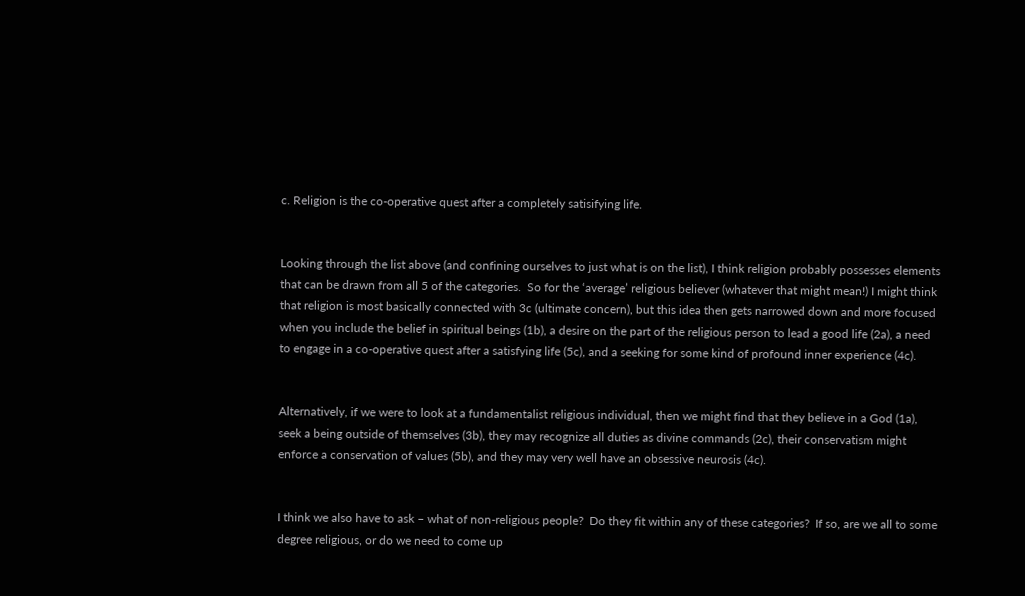c. Religion is the co-operative quest after a completely satisifying life.


Looking through the list above (and confining ourselves to just what is on the list), I think religion probably possesses elements that can be drawn from all 5 of the categories.  So for the ‘average’ religious believer (whatever that might mean!) I might think that religion is most basically connected with 3c (ultimate concern), but this idea then gets narrowed down and more focused when you include the belief in spiritual beings (1b), a desire on the part of the religious person to lead a good life (2a), a need to engage in a co-operative quest after a satisfying life (5c), and a seeking for some kind of profound inner experience (4c).


Alternatively, if we were to look at a fundamentalist religious individual, then we might find that they believe in a God (1a), seek a being outside of themselves (3b), they may recognize all duties as divine commands (2c), their conservatism might enforce a conservation of values (5b), and they may very well have an obsessive neurosis (4c).


I think we also have to ask – what of non-religious people?  Do they fit within any of these categories?  If so, are we all to some degree religious, or do we need to come up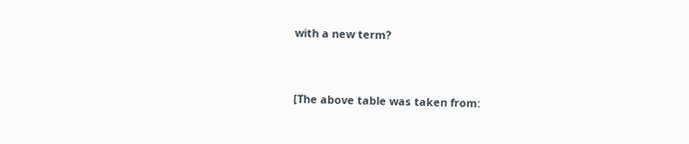with a new term?


[The above table was taken from: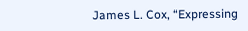James L. Cox, “Expressing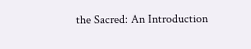the Sacred: An Introduction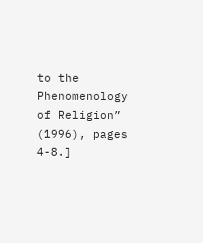to the Phenomenology of Religion” (1996), pages 4-8.]